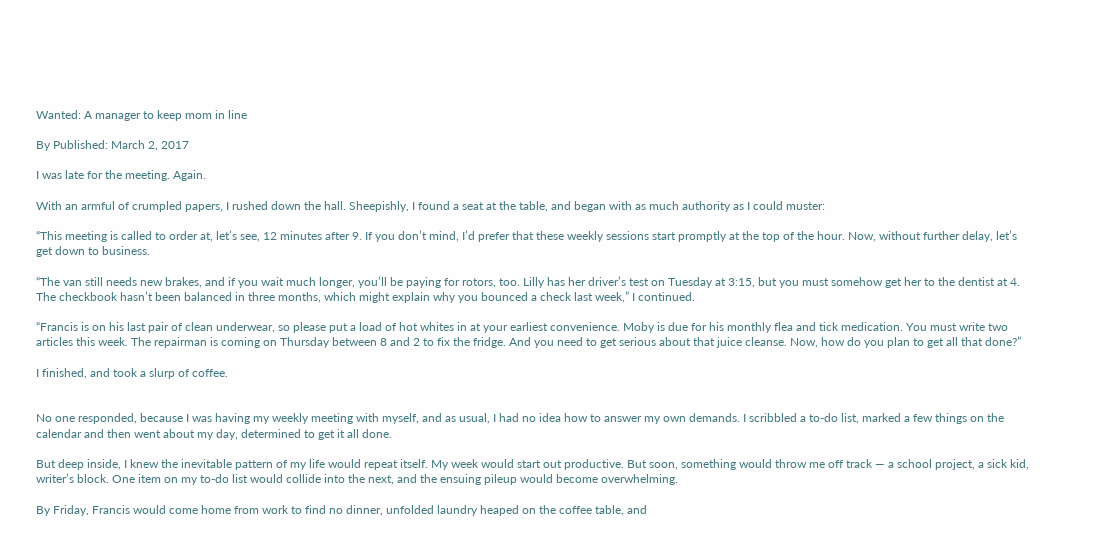Wanted: A manager to keep mom in line

By Published: March 2, 2017

I was late for the meeting. Again.

With an armful of crumpled papers, I rushed down the hall. Sheepishly, I found a seat at the table, and began with as much authority as I could muster:

“This meeting is called to order at, let’s see, 12 minutes after 9. If you don’t mind, I’d prefer that these weekly sessions start promptly at the top of the hour. Now, without further delay, let’s get down to business.

“The van still needs new brakes, and if you wait much longer, you’ll be paying for rotors, too. Lilly has her driver’s test on Tuesday at 3:15, but you must somehow get her to the dentist at 4. The checkbook hasn’t been balanced in three months, which might explain why you bounced a check last week,” I continued.

“Francis is on his last pair of clean underwear, so please put a load of hot whites in at your earliest convenience. Moby is due for his monthly flea and tick medication. You must write two articles this week. The repairman is coming on Thursday between 8 and 2 to fix the fridge. And you need to get serious about that juice cleanse. Now, how do you plan to get all that done?”

I finished, and took a slurp of coffee.


No one responded, because I was having my weekly meeting with myself, and as usual, I had no idea how to answer my own demands. I scribbled a to-do list, marked a few things on the calendar and then went about my day, determined to get it all done.

But deep inside, I knew the inevitable pattern of my life would repeat itself. My week would start out productive. But soon, something would throw me off track — a school project, a sick kid, writer’s block. One item on my to-do list would collide into the next, and the ensuing pileup would become overwhelming.

By Friday, Francis would come home from work to find no dinner, unfolded laundry heaped on the coffee table, and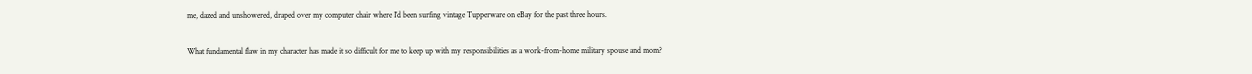me, dazed and unshowered, draped over my computer chair where I’d been surfing vintage Tupperware on eBay for the past three hours.

What fundamental flaw in my character has made it so difficult for me to keep up with my responsibilities as a work-from-home military spouse and mom?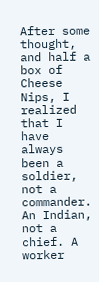After some thought, and half a box of Cheese Nips, I realized that I have always been a soldier, not a commander. An Indian, not a chief. A worker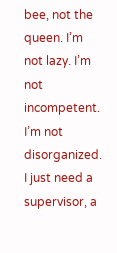bee, not the queen. I’m not lazy. I’m not incompetent. I’m not disorganized. I just need a supervisor, a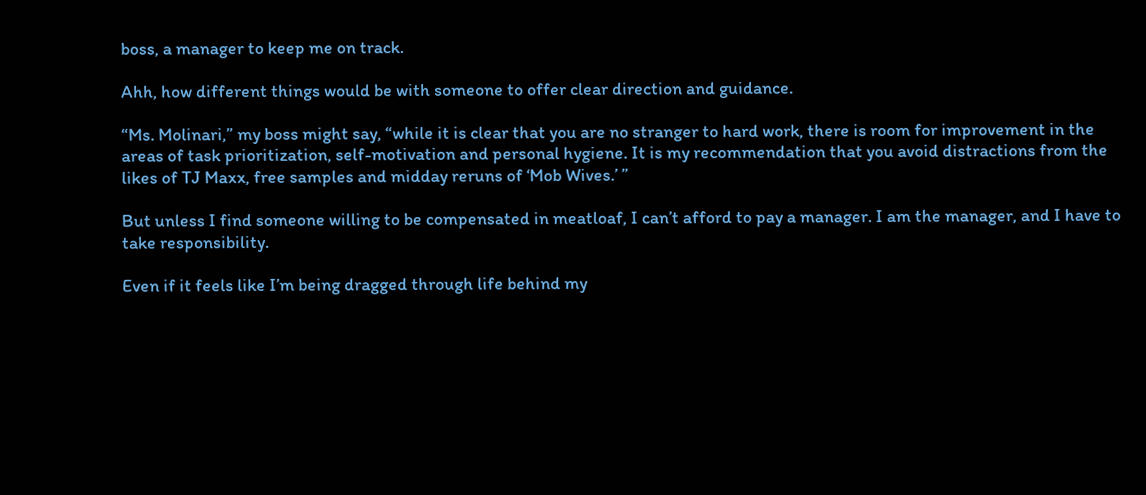boss, a manager to keep me on track.

Ahh, how different things would be with someone to offer clear direction and guidance.

“Ms. Molinari,” my boss might say, “while it is clear that you are no stranger to hard work, there is room for improvement in the areas of task prioritization, self-motivation and personal hygiene. It is my recommendation that you avoid distractions from the likes of TJ Maxx, free samples and midday reruns of ‘Mob Wives.’ ”

But unless I find someone willing to be compensated in meatloaf, I can’t afford to pay a manager. I am the manager, and I have to take responsibility.

Even if it feels like I’m being dragged through life behind my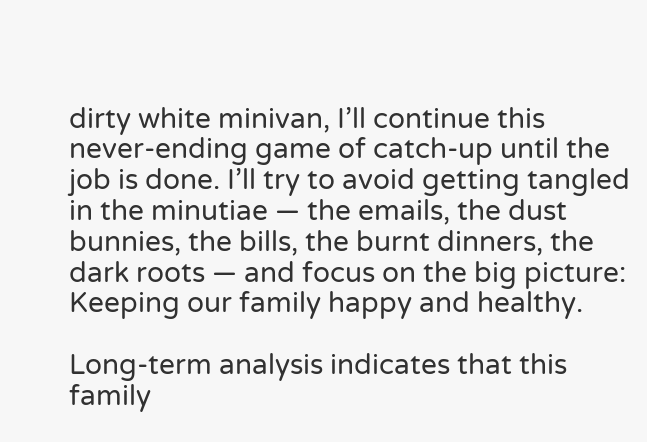dirty white minivan, I’ll continue this never-ending game of catch-up until the job is done. I’ll try to avoid getting tangled in the minutiae — the emails, the dust bunnies, the bills, the burnt dinners, the dark roots — and focus on the big picture: Keeping our family happy and healthy.

Long-term analysis indicates that this family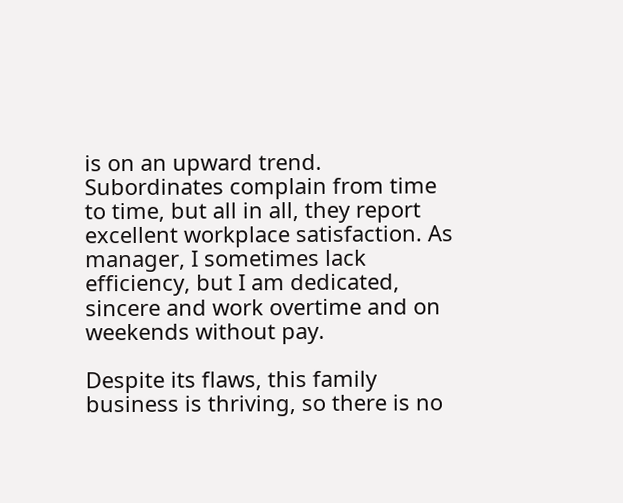is on an upward trend. Subordinates complain from time to time, but all in all, they report excellent workplace satisfaction. As manager, I sometimes lack efficiency, but I am dedicated, sincere and work overtime and on weekends without pay.

Despite its flaws, this family business is thriving, so there is no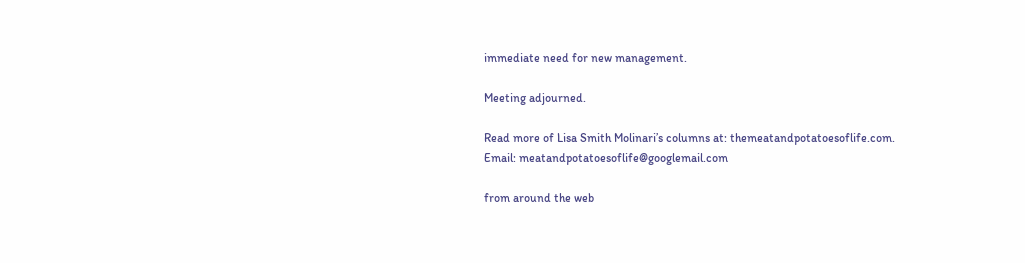immediate need for new management.

Meeting adjourned.

Read more of Lisa Smith Molinari’s columns at: themeatandpotatoesoflife.com.
Email: meatandpotatoesoflife@googlemail.com

from around the web